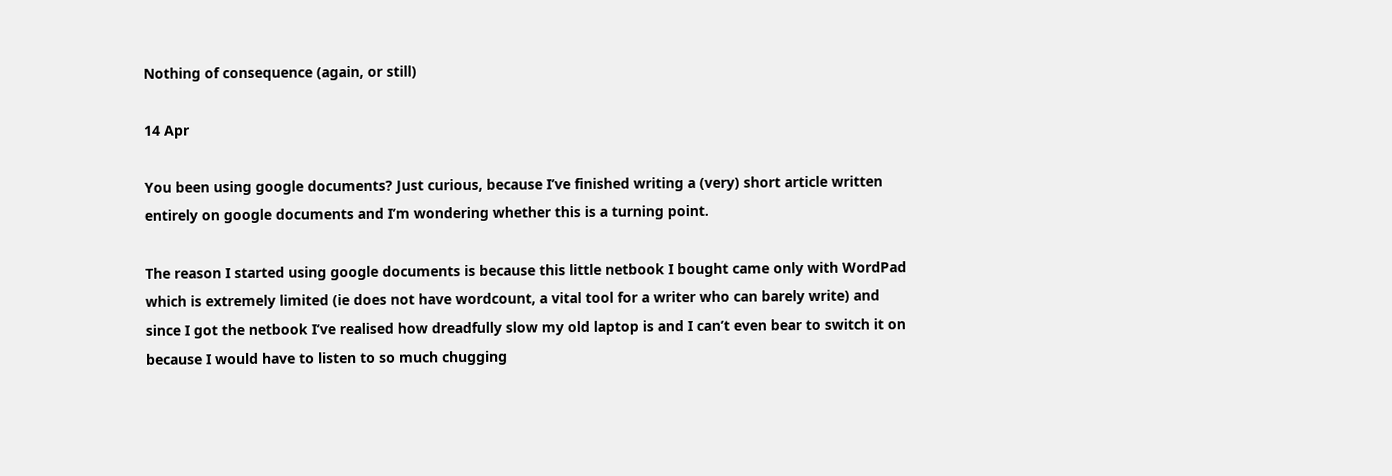Nothing of consequence (again, or still)

14 Apr

You been using google documents? Just curious, because I’ve finished writing a (very) short article written entirely on google documents and I’m wondering whether this is a turning point.

The reason I started using google documents is because this little netbook I bought came only with WordPad which is extremely limited (ie does not have wordcount, a vital tool for a writer who can barely write) and since I got the netbook I’ve realised how dreadfully slow my old laptop is and I can’t even bear to switch it on because I would have to listen to so much chugging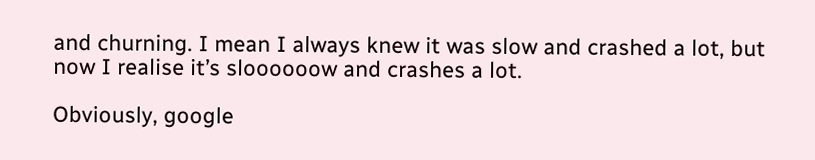and churning. I mean I always knew it was slow and crashed a lot, but now I realise it’s sloooooow and crashes a lot.

Obviously, google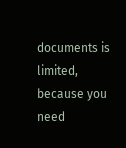documents is limited, because you need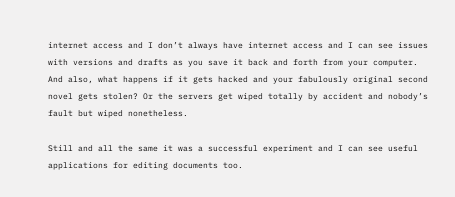internet access and I don’t always have internet access and I can see issues with versions and drafts as you save it back and forth from your computer. And also, what happens if it gets hacked and your fabulously original second novel gets stolen? Or the servers get wiped totally by accident and nobody’s fault but wiped nonetheless.

Still and all the same it was a successful experiment and I can see useful applications for editing documents too.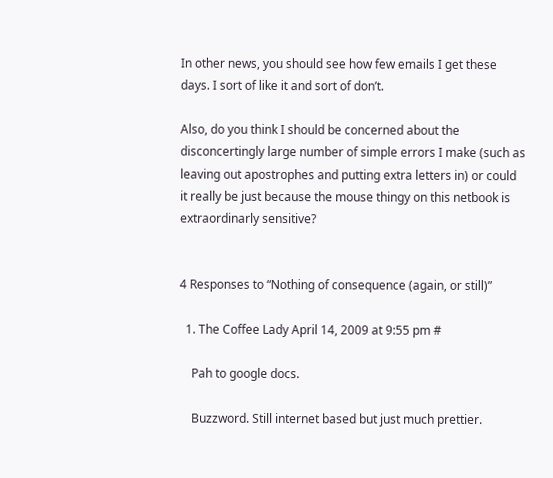In other news, you should see how few emails I get these days. I sort of like it and sort of don’t.

Also, do you think I should be concerned about the disconcertingly large number of simple errors I make (such as leaving out apostrophes and putting extra letters in) or could it really be just because the mouse thingy on this netbook is extraordinarly sensitive?


4 Responses to “Nothing of consequence (again, or still)”

  1. The Coffee Lady April 14, 2009 at 9:55 pm #

    Pah to google docs.

    Buzzword. Still internet based but just much prettier.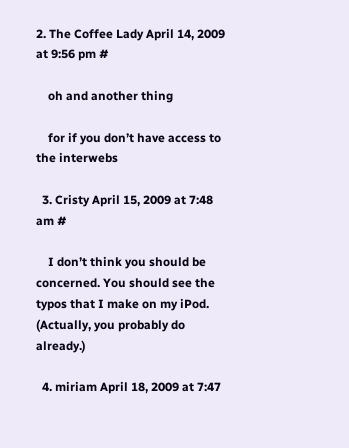2. The Coffee Lady April 14, 2009 at 9:56 pm #

    oh and another thing

    for if you don’t have access to the interwebs

  3. Cristy April 15, 2009 at 7:48 am #

    I don’t think you should be concerned. You should see the typos that I make on my iPod. (Actually, you probably do already.)

  4. miriam April 18, 2009 at 7:47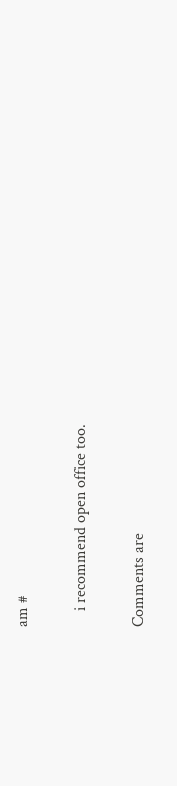am #

    i recommend open office too.

Comments are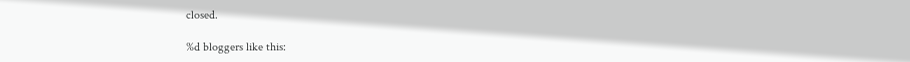closed.

%d bloggers like this: